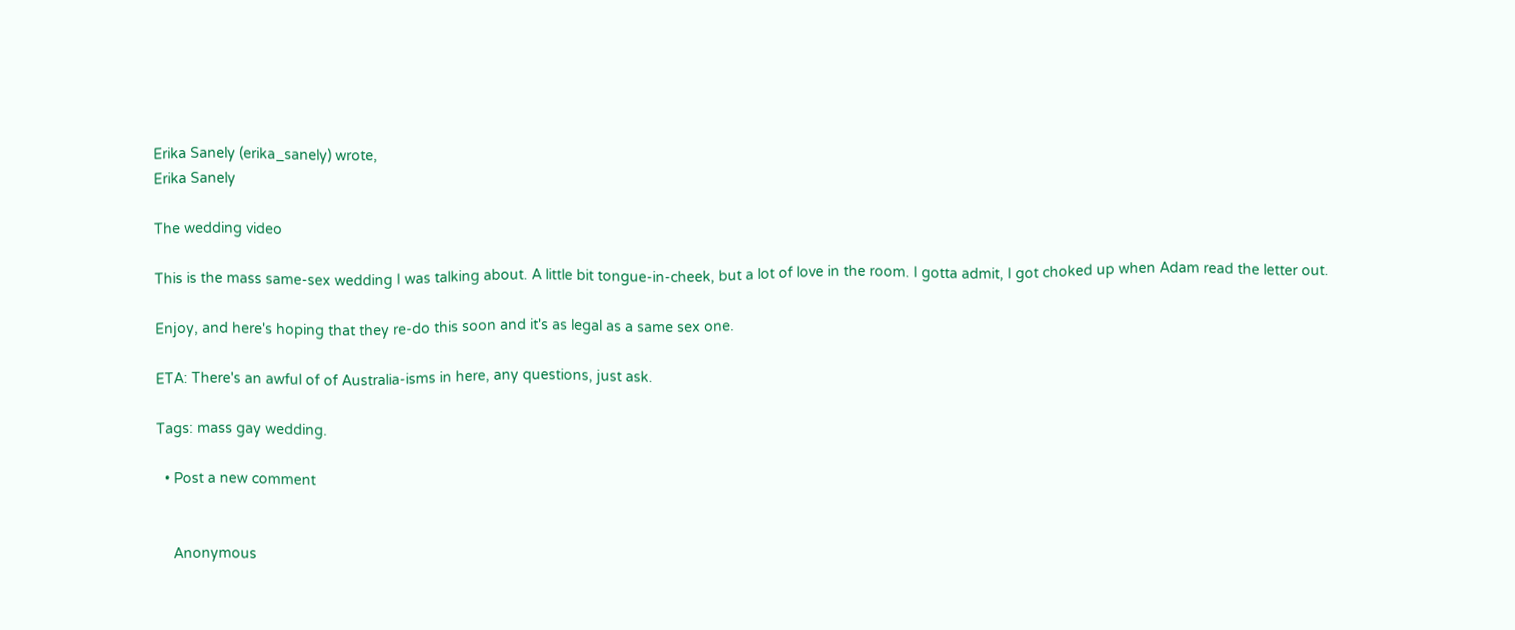Erika Sanely (erika_sanely) wrote,
Erika Sanely

The wedding video

This is the mass same-sex wedding I was talking about. A little bit tongue-in-cheek, but a lot of love in the room. I gotta admit, I got choked up when Adam read the letter out.

Enjoy, and here's hoping that they re-do this soon and it's as legal as a same sex one.

ETA: There's an awful of of Australia-isms in here, any questions, just ask.

Tags: mass gay wedding.

  • Post a new comment


    Anonymous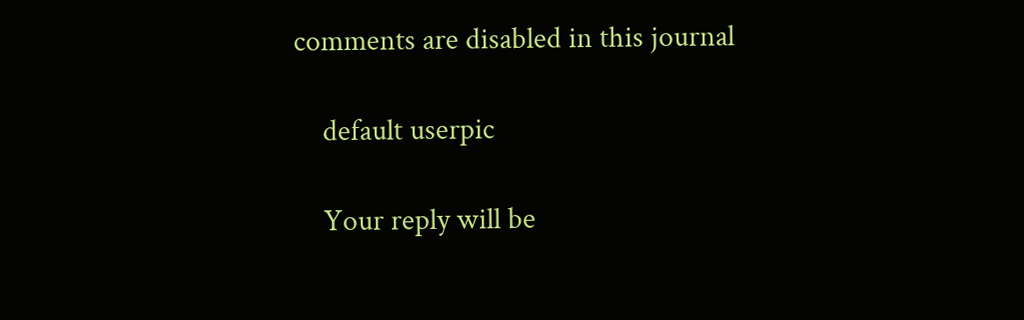comments are disabled in this journal

    default userpic

    Your reply will be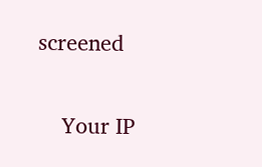screened

    Your IP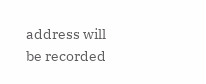address will be recorded